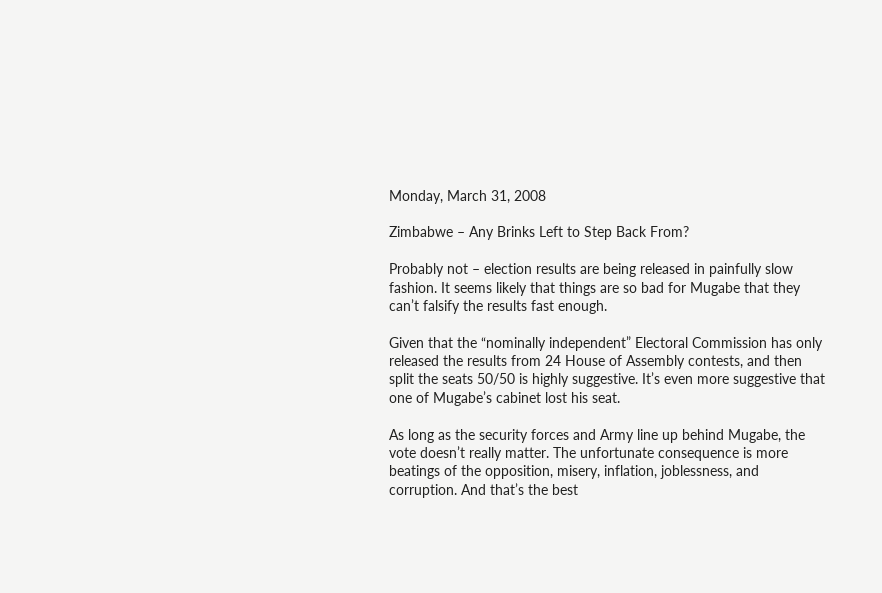Monday, March 31, 2008

Zimbabwe – Any Brinks Left to Step Back From?

Probably not – election results are being released in painfully slow fashion. It seems likely that things are so bad for Mugabe that they can’t falsify the results fast enough.

Given that the “nominally independent” Electoral Commission has only released the results from 24 House of Assembly contests, and then split the seats 50/50 is highly suggestive. It’s even more suggestive that one of Mugabe’s cabinet lost his seat.

As long as the security forces and Army line up behind Mugabe, the vote doesn’t really matter. The unfortunate consequence is more beatings of the opposition, misery, inflation, joblessness, and corruption. And that’s the best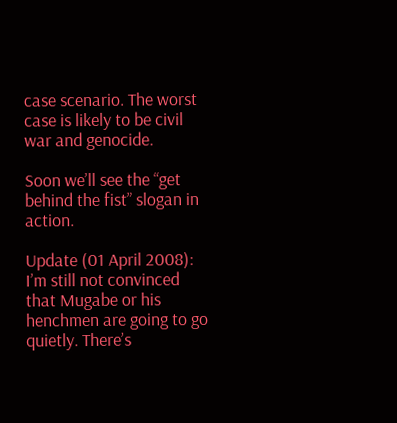case scenario. The worst case is likely to be civil war and genocide.

Soon we’ll see the “get behind the fist” slogan in action.

Update (01 April 2008): I’m still not convinced that Mugabe or his henchmen are going to go quietly. There’s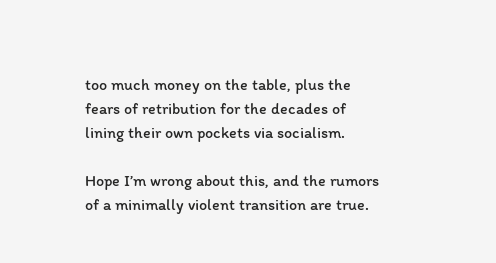too much money on the table, plus the fears of retribution for the decades of lining their own pockets via socialism.

Hope I’m wrong about this, and the rumors of a minimally violent transition are true.